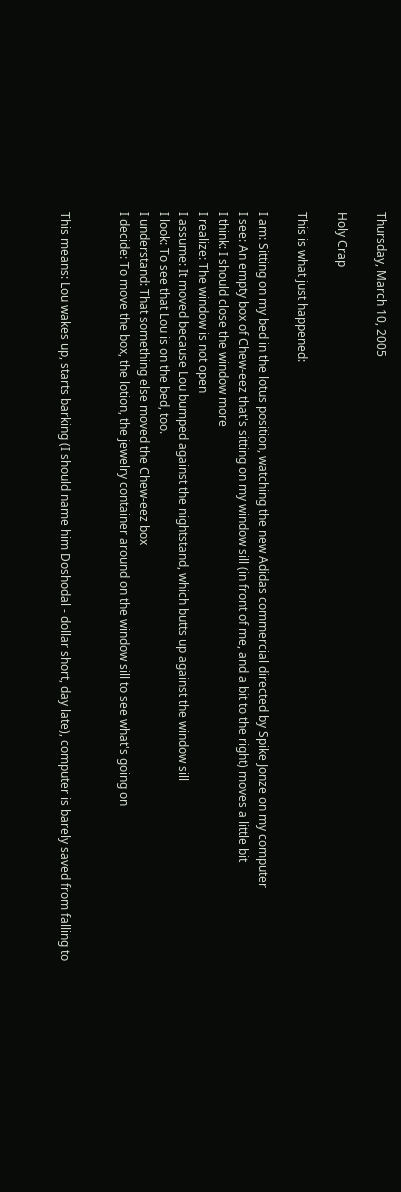Thursday, March 10, 2005

Holy Crap

This is what just happened:

I am: Sitting on my bed in the lotus position, watching the new Adidas commercial directed by Spike Jonze on my computer
I see: An empty box of Chew-eez that's sitting on my window sill (in front of me, and a bit to the right) moves a little bit
I think: I should close the window more
I realize: The window is not open
I assume: It moved because Lou bumped against the nightstand, which butts up against the window sill
I look: To see that Lou is on the bed, too.
I understand: That something else moved the Chew-eez box
I decide: To move the box, the lotion, the jewelry container around on the window sill to see what's going on


This means: Lou wakes up, starts barking (I should name him Doshodal - dollar short, day late), computer is barely saved from falling to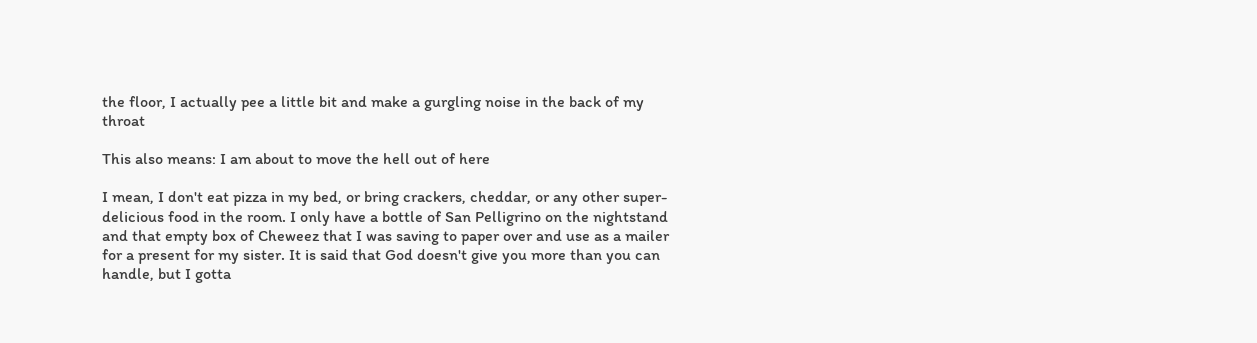the floor, I actually pee a little bit and make a gurgling noise in the back of my throat

This also means: I am about to move the hell out of here

I mean, I don't eat pizza in my bed, or bring crackers, cheddar, or any other super-delicious food in the room. I only have a bottle of San Pelligrino on the nightstand and that empty box of Cheweez that I was saving to paper over and use as a mailer for a present for my sister. It is said that God doesn't give you more than you can handle, but I gotta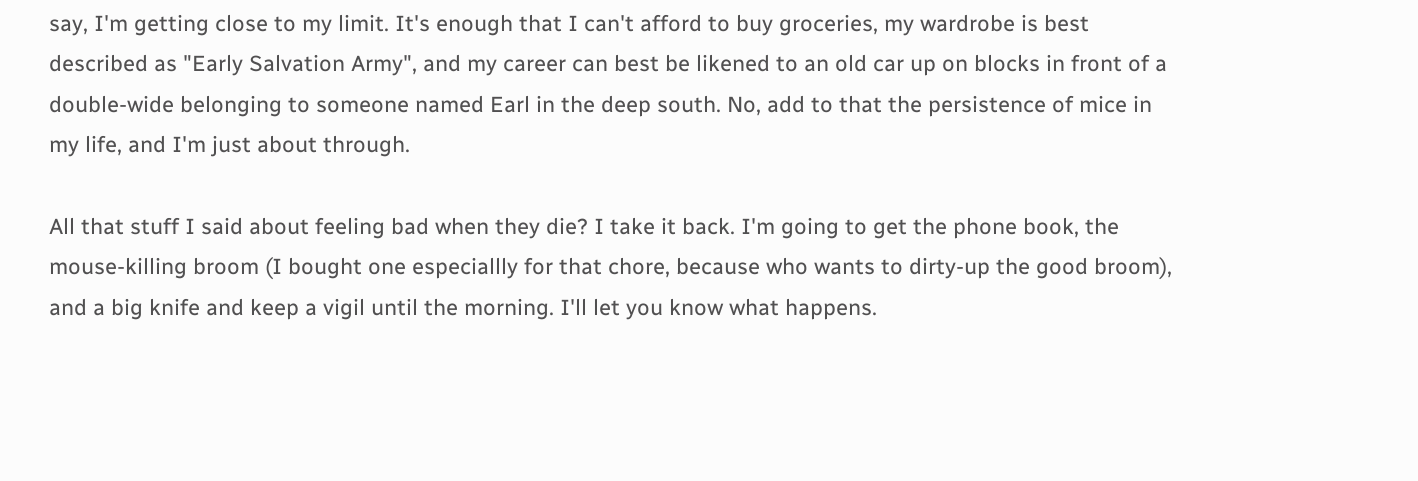say, I'm getting close to my limit. It's enough that I can't afford to buy groceries, my wardrobe is best described as "Early Salvation Army", and my career can best be likened to an old car up on blocks in front of a double-wide belonging to someone named Earl in the deep south. No, add to that the persistence of mice in my life, and I'm just about through.

All that stuff I said about feeling bad when they die? I take it back. I'm going to get the phone book, the mouse-killing broom (I bought one especiallly for that chore, because who wants to dirty-up the good broom), and a big knife and keep a vigil until the morning. I'll let you know what happens.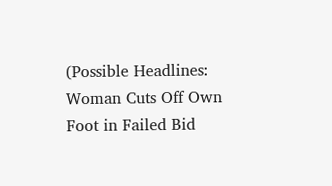(Possible Headlines: Woman Cuts Off Own Foot in Failed Bid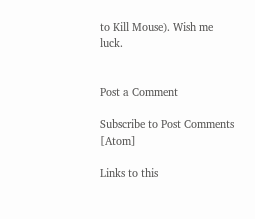to Kill Mouse). Wish me luck.


Post a Comment

Subscribe to Post Comments [Atom]

Links to this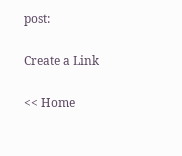post:

Create a Link

<< Home